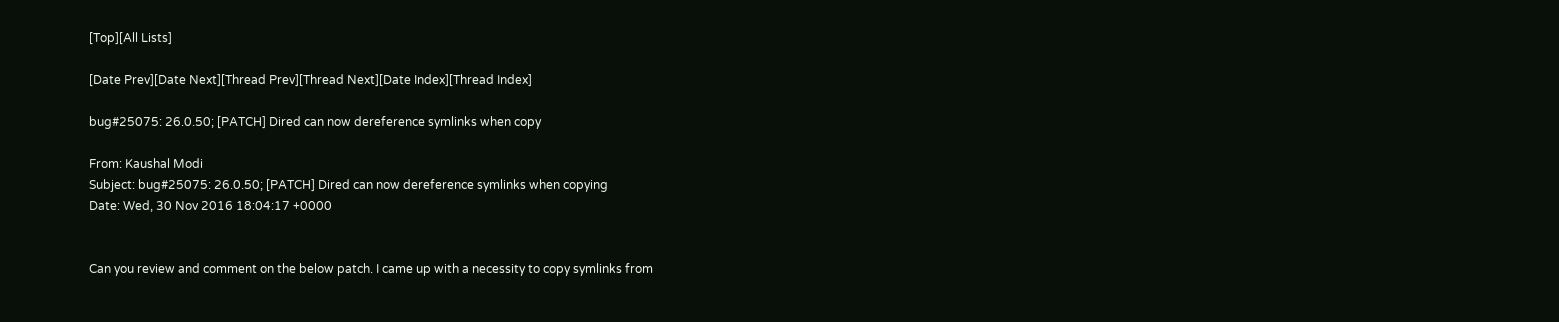[Top][All Lists]

[Date Prev][Date Next][Thread Prev][Thread Next][Date Index][Thread Index]

bug#25075: 26.0.50; [PATCH] Dired can now dereference symlinks when copy

From: Kaushal Modi
Subject: bug#25075: 26.0.50; [PATCH] Dired can now dereference symlinks when copying
Date: Wed, 30 Nov 2016 18:04:17 +0000


Can you review and comment on the below patch. I came up with a necessity to copy symlinks from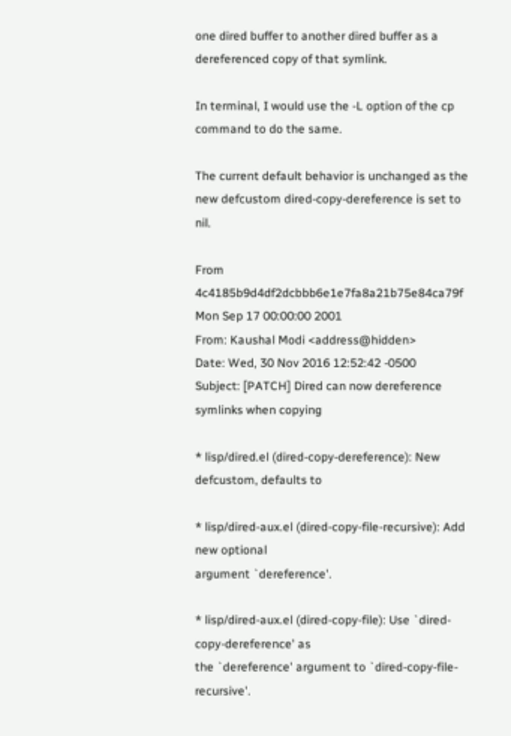one dired buffer to another dired buffer as a dereferenced copy of that symlink.

In terminal, I would use the -L option of the cp command to do the same.

The current default behavior is unchanged as the new defcustom dired-copy-dereference is set to nil.

From 4c4185b9d4df2dcbbb6e1e7fa8a21b75e84ca79f Mon Sep 17 00:00:00 2001
From: Kaushal Modi <address@hidden>
Date: Wed, 30 Nov 2016 12:52:42 -0500
Subject: [PATCH] Dired can now dereference symlinks when copying

* lisp/dired.el (dired-copy-dereference): New defcustom, defaults to

* lisp/dired-aux.el (dired-copy-file-recursive): Add new optional
argument `dereference'.

* lisp/dired-aux.el (dired-copy-file): Use `dired-copy-dereference' as
the `dereference' argument to `dired-copy-file-recursive'.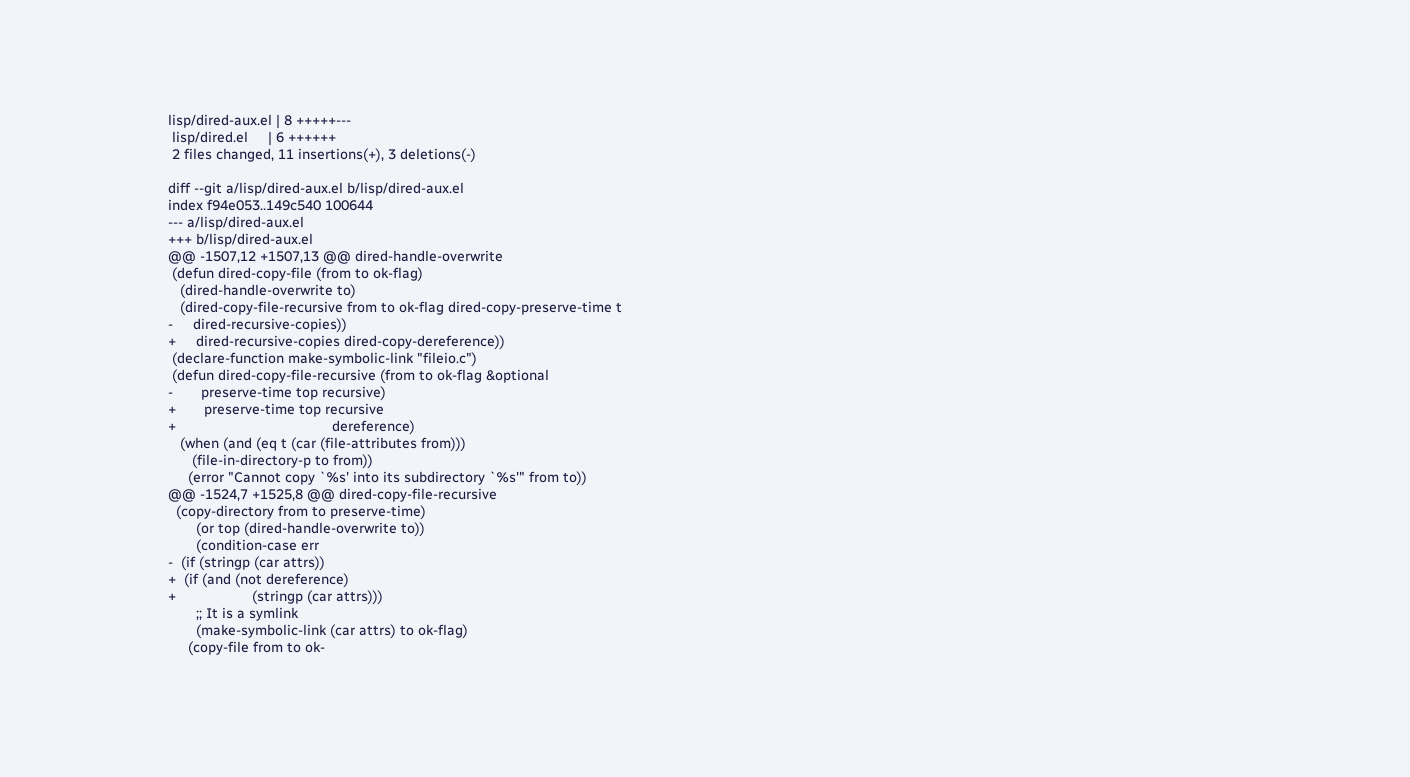lisp/dired-aux.el | 8 +++++---
 lisp/dired.el     | 6 ++++++
 2 files changed, 11 insertions(+), 3 deletions(-)

diff --git a/lisp/dired-aux.el b/lisp/dired-aux.el
index f94e053..149c540 100644
--- a/lisp/dired-aux.el
+++ b/lisp/dired-aux.el
@@ -1507,12 +1507,13 @@ dired-handle-overwrite
 (defun dired-copy-file (from to ok-flag)
   (dired-handle-overwrite to)
   (dired-copy-file-recursive from to ok-flag dired-copy-preserve-time t
-     dired-recursive-copies))
+     dired-recursive-copies dired-copy-dereference))
 (declare-function make-symbolic-link "fileio.c")
 (defun dired-copy-file-recursive (from to ok-flag &optional
-       preserve-time top recursive)
+       preserve-time top recursive
+                                       dereference)
   (when (and (eq t (car (file-attributes from)))
      (file-in-directory-p to from))
     (error "Cannot copy `%s' into its subdirectory `%s'" from to))
@@ -1524,7 +1525,8 @@ dired-copy-file-recursive
  (copy-directory from to preserve-time)
       (or top (dired-handle-overwrite to))
       (condition-case err
-  (if (stringp (car attrs))
+  (if (and (not dereference)
+                   (stringp (car attrs)))
       ;; It is a symlink
       (make-symbolic-link (car attrs) to ok-flag)
     (copy-file from to ok-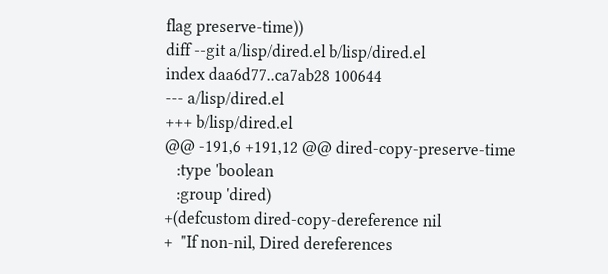flag preserve-time))
diff --git a/lisp/dired.el b/lisp/dired.el
index daa6d77..ca7ab28 100644
--- a/lisp/dired.el
+++ b/lisp/dired.el
@@ -191,6 +191,12 @@ dired-copy-preserve-time
   :type 'boolean
   :group 'dired)
+(defcustom dired-copy-dereference nil
+  "If non-nil, Dired dereferences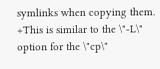symlinks when copying them.
+This is similar to the \"-L\" option for the \"cp\"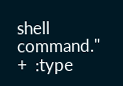shell command."
+  :type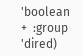'boolean
+  :group 'dired)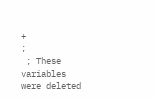+                                        ;
 ; These variables were deleted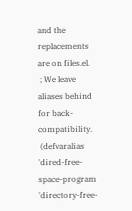and the replacements are on files.el.
 ; We leave aliases behind for back-compatibility.
 (defvaralias 'dired-free-space-program 'directory-free-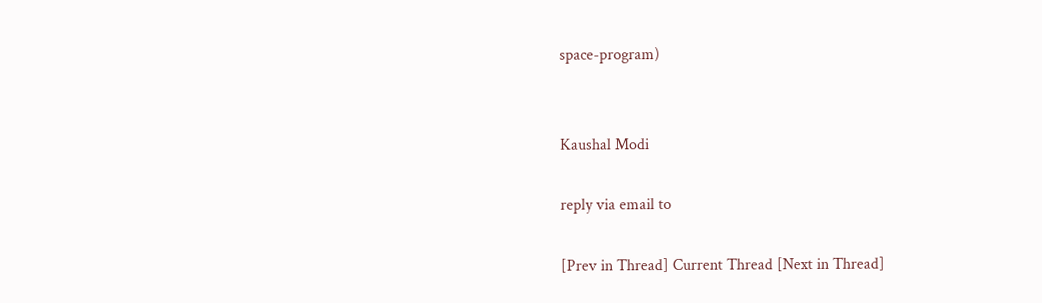space-program)


Kaushal Modi

reply via email to

[Prev in Thread] Current Thread [Next in Thread]